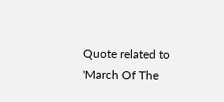Quote related to 'March Of The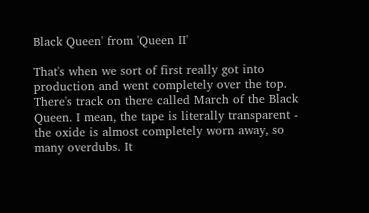Black Queen' from 'Queen II'

That's when we sort of first really got into production and went completely over the top. There's track on there called March of the Black Queen. I mean, the tape is literally transparent - the oxide is almost completely worn away, so many overdubs. It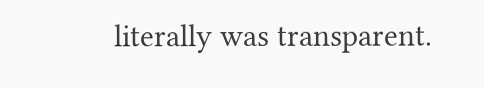literally was transparent.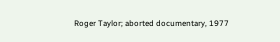Roger Taylor; aborted documentary, 1977